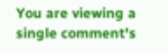You are viewing a single comment's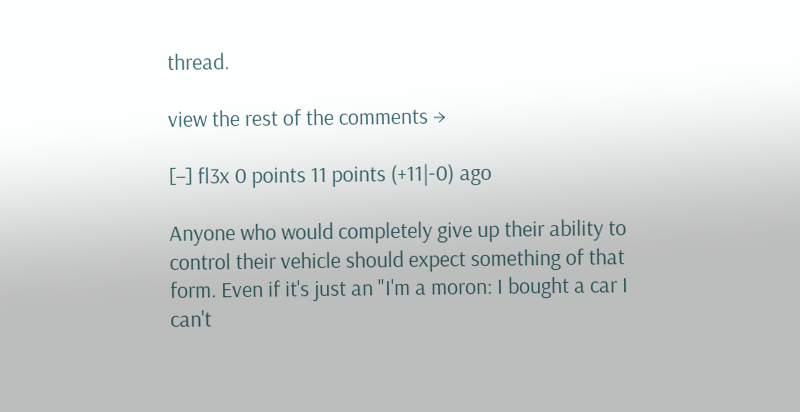thread.

view the rest of the comments →

[–] fl3x 0 points 11 points (+11|-0) ago

Anyone who would completely give up their ability to control their vehicle should expect something of that form. Even if it's just an "I'm a moron: I bought a car I can't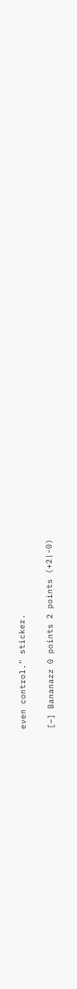even control." sticker.

[–] Bananazz 0 points 2 points (+2|-0)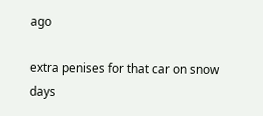ago

extra penises for that car on snow days